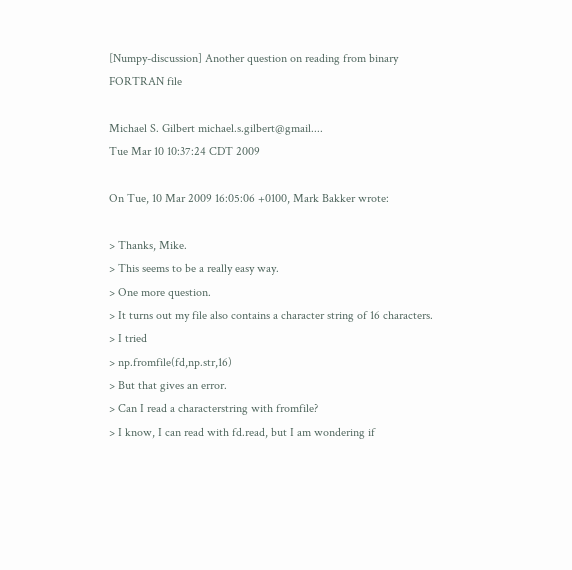[Numpy-discussion] Another question on reading from binary FORTRAN file

Michael S. Gilbert michael.s.gilbert@gmail....
Tue Mar 10 10:37:24 CDT 2009

On Tue, 10 Mar 2009 16:05:06 +0100, Mark Bakker wrote:

> Thanks, Mike.
> This seems to be a really easy way.
> One more question.
> It turns out my file also contains a character string of 16 characters.
> I tried
> np.fromfile(fd,np.str,16)
> But that gives an error.
> Can I read a characterstring with fromfile?
> I know, I can read with fd.read, but I am wondering if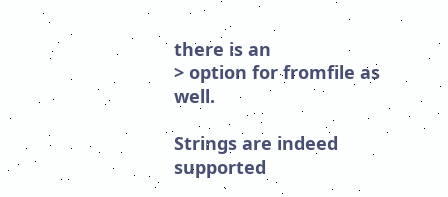there is an
> option for fromfile as well.

Strings are indeed supported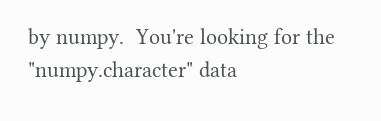by numpy.  You're looking for the
"numpy.character" data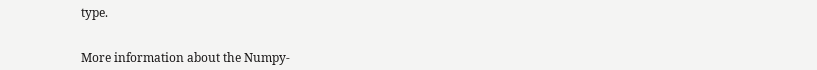type.


More information about the Numpy-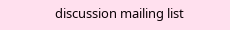discussion mailing list